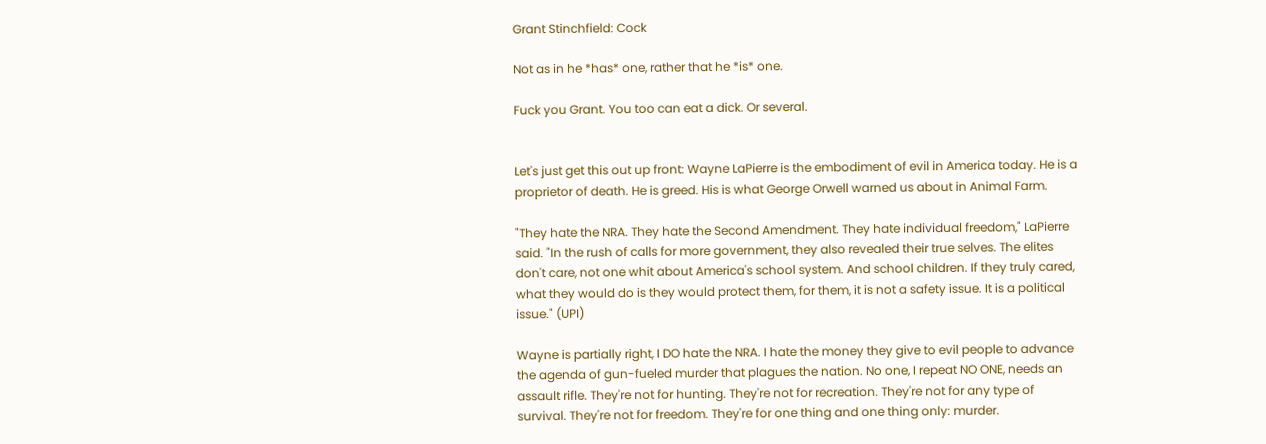Grant Stinchfield: Cock

Not as in he *has* one, rather that he *is* one.

Fuck you Grant. You too can eat a dick. Or several.


Let's just get this out up front: Wayne LaPierre is the embodiment of evil in America today. He is a proprietor of death. He is greed. His is what George Orwell warned us about in Animal Farm.

"They hate the NRA. They hate the Second Amendment. They hate individual freedom," LaPierre said. "In the rush of calls for more government, they also revealed their true selves. The elites don't care, not one whit about America's school system. And school children. If they truly cared, what they would do is they would protect them, for them, it is not a safety issue. It is a political issue." (UPI)

Wayne is partially right, I DO hate the NRA. I hate the money they give to evil people to advance the agenda of gun-fueled murder that plagues the nation. No one, I repeat NO ONE, needs an assault rifle. They're not for hunting. They're not for recreation. They're not for any type of survival. They're not for freedom. They're for one thing and one thing only: murder.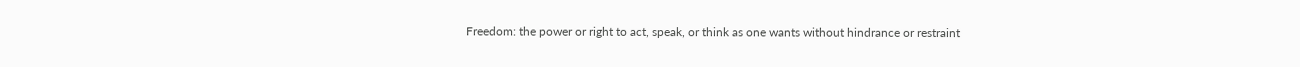Freedom: the power or right to act, speak, or think as one wants without hindrance or restraint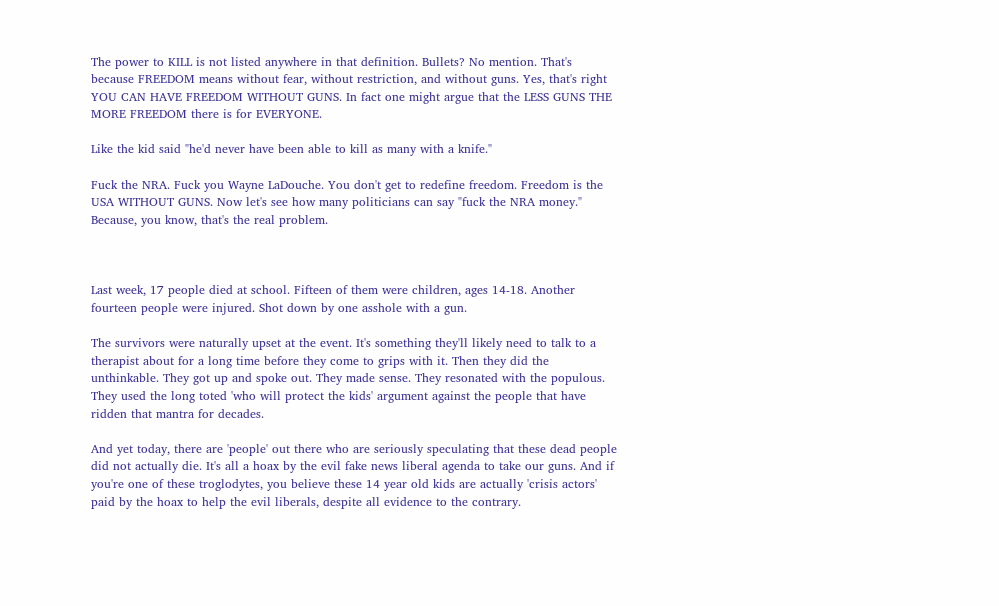The power to KILL is not listed anywhere in that definition. Bullets? No mention. That's because FREEDOM means without fear, without restriction, and without guns. Yes, that's right YOU CAN HAVE FREEDOM WITHOUT GUNS. In fact one might argue that the LESS GUNS THE MORE FREEDOM there is for EVERYONE.

Like the kid said "he'd never have been able to kill as many with a knife."

Fuck the NRA. Fuck you Wayne LaDouche. You don't get to redefine freedom. Freedom is the USA WITHOUT GUNS. Now let's see how many politicians can say "fuck the NRA money." Because, you know, that's the real problem.



Last week, 17 people died at school. Fifteen of them were children, ages 14-18. Another fourteen people were injured. Shot down by one asshole with a gun.

The survivors were naturally upset at the event. It's something they'll likely need to talk to a therapist about for a long time before they come to grips with it. Then they did the unthinkable. They got up and spoke out. They made sense. They resonated with the populous. They used the long toted 'who will protect the kids' argument against the people that have ridden that mantra for decades.

And yet today, there are 'people' out there who are seriously speculating that these dead people did not actually die. It's all a hoax by the evil fake news liberal agenda to take our guns. And if you're one of these troglodytes, you believe these 14 year old kids are actually 'crisis actors' paid by the hoax to help the evil liberals, despite all evidence to the contrary.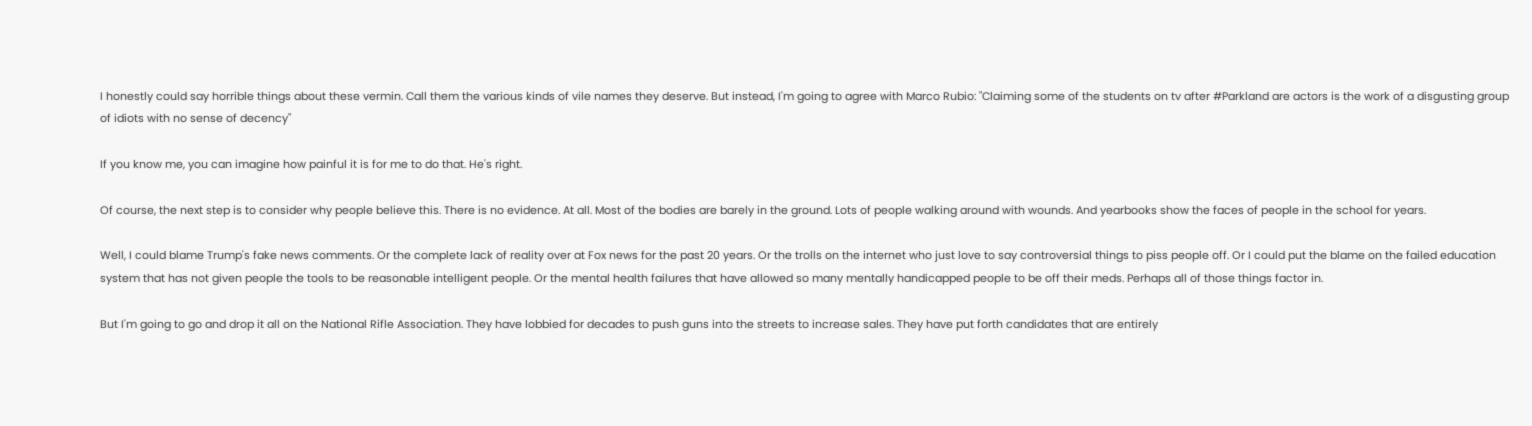I honestly could say horrible things about these vermin. Call them the various kinds of vile names they deserve. But instead, I'm going to agree with Marco Rubio: "Claiming some of the students on tv after #Parkland are actors is the work of a disgusting group of idiots with no sense of decency"

If you know me, you can imagine how painful it is for me to do that. He's right.

Of course, the next step is to consider why people believe this. There is no evidence. At all. Most of the bodies are barely in the ground. Lots of people walking around with wounds. And yearbooks show the faces of people in the school for years.

Well, I could blame Trump's fake news comments. Or the complete lack of reality over at Fox news for the past 20 years. Or the trolls on the internet who just love to say controversial things to piss people off. Or I could put the blame on the failed education system that has not given people the tools to be reasonable intelligent people. Or the mental health failures that have allowed so many mentally handicapped people to be off their meds. Perhaps all of those things factor in.

But I'm going to go and drop it all on the National Rifle Association. They have lobbied for decades to push guns into the streets to increase sales. They have put forth candidates that are entirely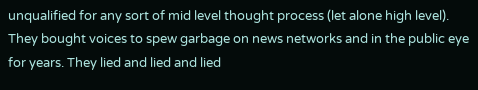unqualified for any sort of mid level thought process (let alone high level). They bought voices to spew garbage on news networks and in the public eye for years. They lied and lied and lied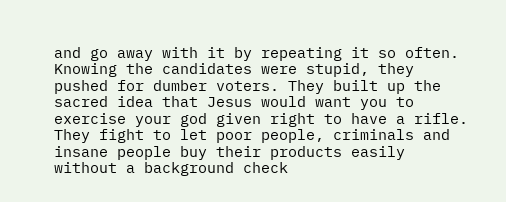and go away with it by repeating it so often. Knowing the candidates were stupid, they pushed for dumber voters. They built up the sacred idea that Jesus would want you to exercise your god given right to have a rifle. They fight to let poor people, criminals and insane people buy their products easily without a background check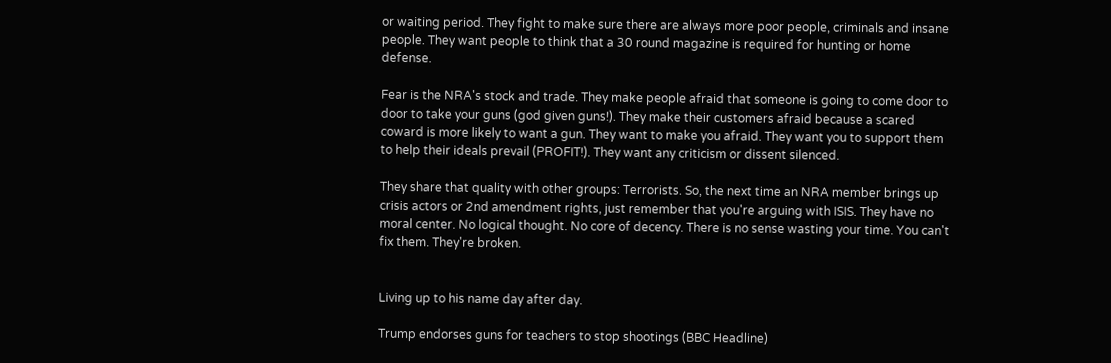or waiting period. They fight to make sure there are always more poor people, criminals and insane people. They want people to think that a 30 round magazine is required for hunting or home defense.

Fear is the NRA's stock and trade. They make people afraid that someone is going to come door to door to take your guns (god given guns!). They make their customers afraid because a scared coward is more likely to want a gun. They want to make you afraid. They want you to support them to help their ideals prevail (PROFIT!). They want any criticism or dissent silenced.

They share that quality with other groups: Terrorists. So, the next time an NRA member brings up crisis actors or 2nd amendment rights, just remember that you're arguing with ISIS. They have no moral center. No logical thought. No core of decency. There is no sense wasting your time. You can't fix them. They're broken.


Living up to his name day after day.

Trump endorses guns for teachers to stop shootings (BBC Headline)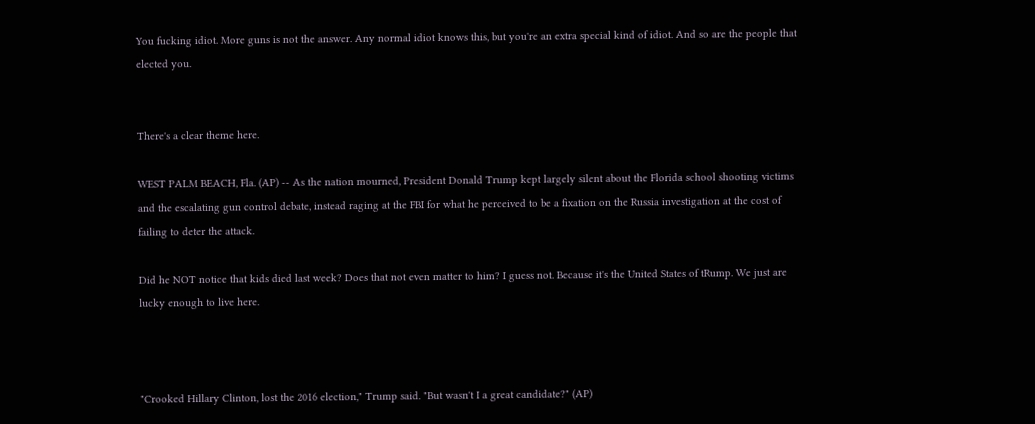You fucking idiot. More guns is not the answer. Any normal idiot knows this, but you're an extra special kind of idiot. And so are the people that elected you.


There's a clear theme here.

WEST PALM BEACH, Fla. (AP) -- As the nation mourned, President Donald Trump kept largely silent about the Florida school shooting victims and the escalating gun control debate, instead raging at the FBI for what he perceived to be a fixation on the Russia investigation at the cost of failing to deter the attack.

Did he NOT notice that kids died last week? Does that not even matter to him? I guess not. Because it's the United States of tRump. We just are lucky enough to live here.



"Crooked Hillary Clinton, lost the 2016 election," Trump said. "But wasn't I a great candidate?" (AP)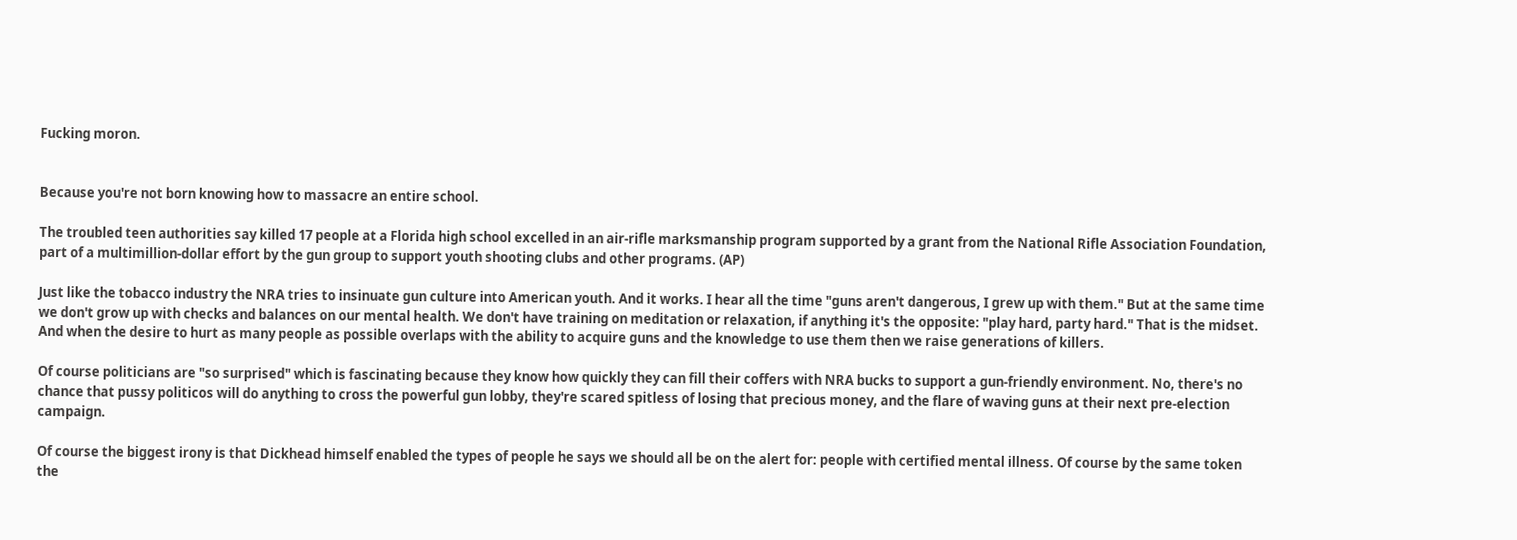Fucking moron.


Because you're not born knowing how to massacre an entire school.

The troubled teen authorities say killed 17 people at a Florida high school excelled in an air-rifle marksmanship program supported by a grant from the National Rifle Association Foundation, part of a multimillion-dollar effort by the gun group to support youth shooting clubs and other programs. (AP)

Just like the tobacco industry the NRA tries to insinuate gun culture into American youth. And it works. I hear all the time "guns aren't dangerous, I grew up with them." But at the same time we don't grow up with checks and balances on our mental health. We don't have training on meditation or relaxation, if anything it's the opposite: "play hard, party hard." That is the midset. And when the desire to hurt as many people as possible overlaps with the ability to acquire guns and the knowledge to use them then we raise generations of killers.

Of course politicians are "so surprised" which is fascinating because they know how quickly they can fill their coffers with NRA bucks to support a gun-friendly environment. No, there's no chance that pussy politicos will do anything to cross the powerful gun lobby, they're scared spitless of losing that precious money, and the flare of waving guns at their next pre-election campaign.

Of course the biggest irony is that Dickhead himself enabled the types of people he says we should all be on the alert for: people with certified mental illness. Of course by the same token the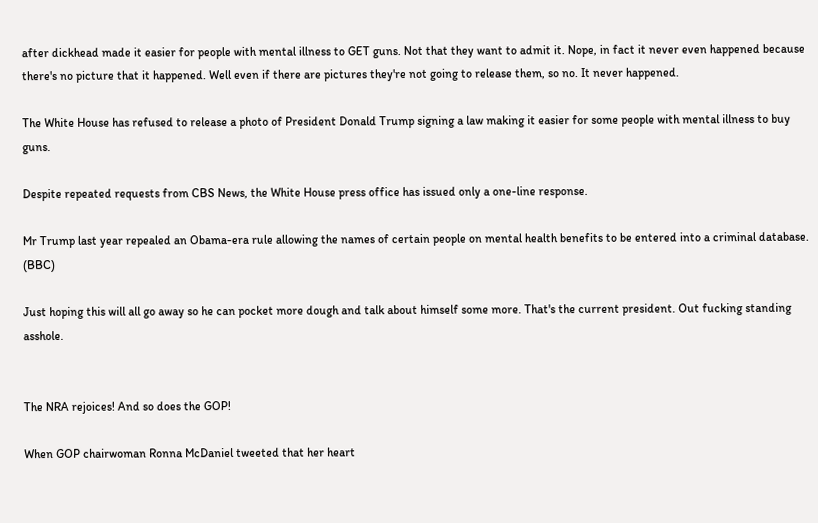after dickhead made it easier for people with mental illness to GET guns. Not that they want to admit it. Nope, in fact it never even happened because there's no picture that it happened. Well even if there are pictures they're not going to release them, so no. It never happened.

The White House has refused to release a photo of President Donald Trump signing a law making it easier for some people with mental illness to buy guns.

Despite repeated requests from CBS News, the White House press office has issued only a one-line response.

Mr Trump last year repealed an Obama-era rule allowing the names of certain people on mental health benefits to be entered into a criminal database. (BBC)

Just hoping this will all go away so he can pocket more dough and talk about himself some more. That's the current president. Out fucking standing asshole.


The NRA rejoices! And so does the GOP!

When GOP chairwoman Ronna McDaniel tweeted that her heart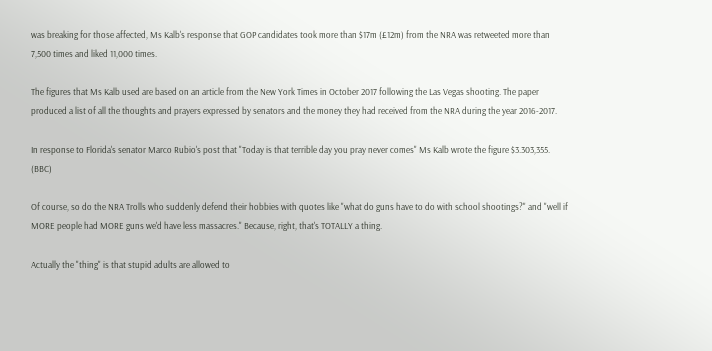was breaking for those affected, Ms Kalb's response that GOP candidates took more than $17m (£12m) from the NRA was retweeted more than 7,500 times and liked 11,000 times.

The figures that Ms Kalb used are based on an article from the New York Times in October 2017 following the Las Vegas shooting. The paper produced a list of all the thoughts and prayers expressed by senators and the money they had received from the NRA during the year 2016-2017.

In response to Florida's senator Marco Rubio's post that "Today is that terrible day you pray never comes" Ms Kalb wrote the figure $3.303,355. (BBC)

Of course, so do the NRA Trolls who suddenly defend their hobbies with quotes like "what do guns have to do with school shootings?" and "well if MORE people had MORE guns we'd have less massacres." Because, right, that's TOTALLY a thing.

Actually the "thing" is that stupid adults are allowed to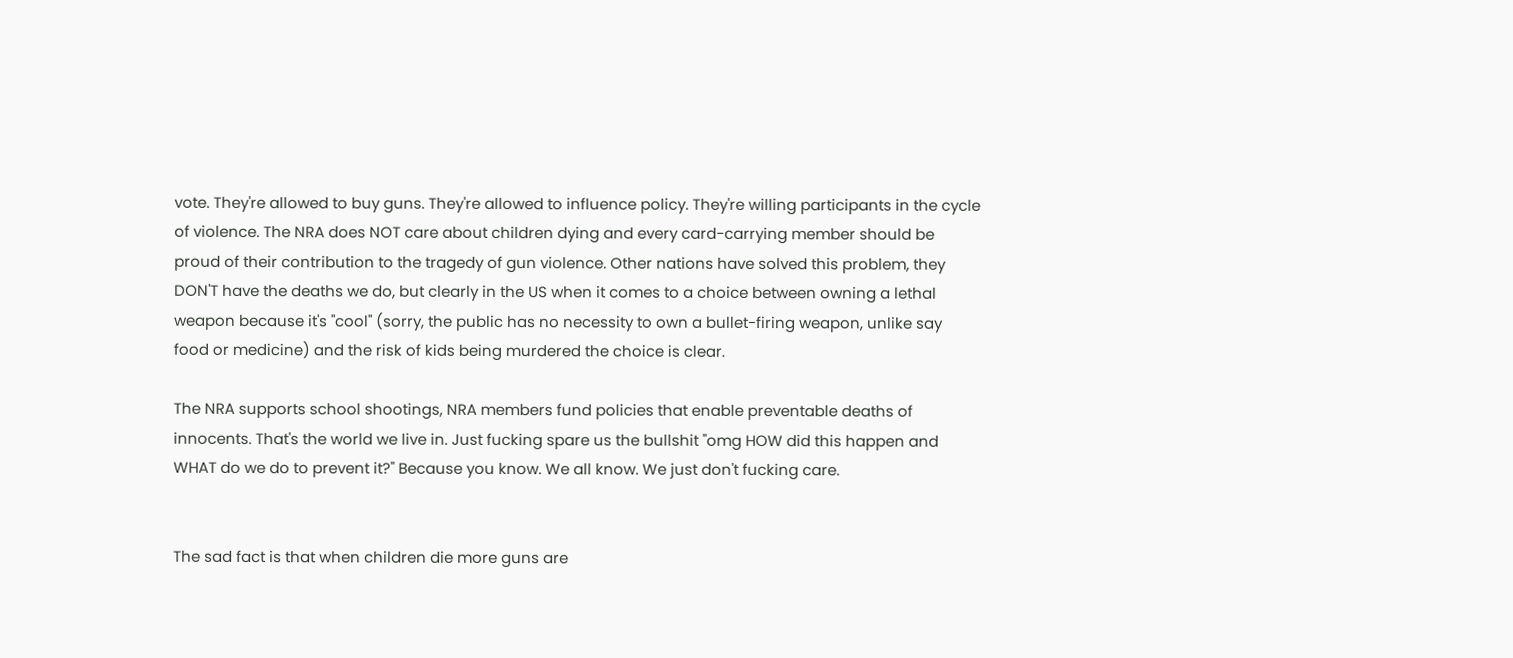vote. They're allowed to buy guns. They're allowed to influence policy. They're willing participants in the cycle of violence. The NRA does NOT care about children dying and every card-carrying member should be proud of their contribution to the tragedy of gun violence. Other nations have solved this problem, they DON'T have the deaths we do, but clearly in the US when it comes to a choice between owning a lethal weapon because it's "cool" (sorry, the public has no necessity to own a bullet-firing weapon, unlike say food or medicine) and the risk of kids being murdered the choice is clear.

The NRA supports school shootings, NRA members fund policies that enable preventable deaths of innocents. That's the world we live in. Just fucking spare us the bullshit "omg HOW did this happen and WHAT do we do to prevent it?" Because you know. We all know. We just don't fucking care.


The sad fact is that when children die more guns are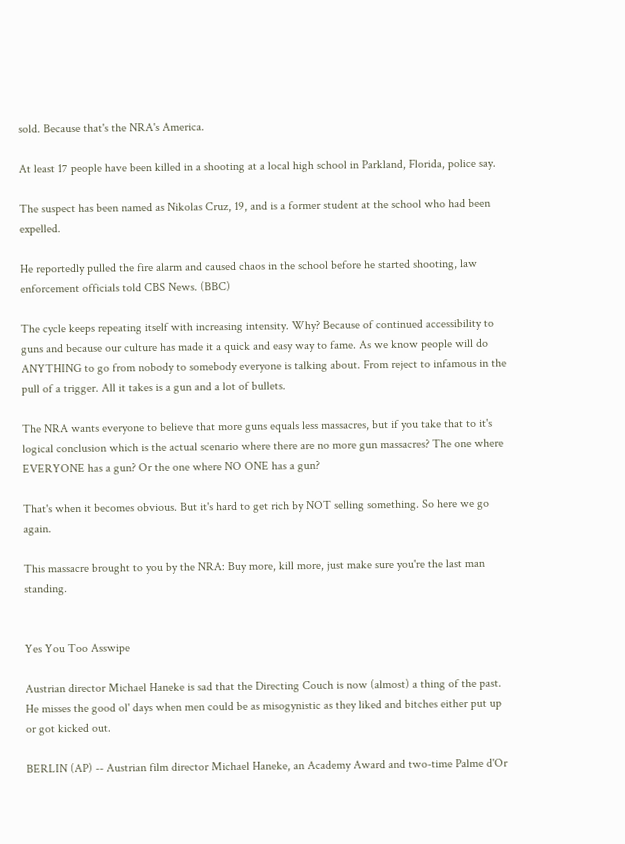sold. Because that's the NRA's America.

At least 17 people have been killed in a shooting at a local high school in Parkland, Florida, police say.

The suspect has been named as Nikolas Cruz, 19, and is a former student at the school who had been expelled.

He reportedly pulled the fire alarm and caused chaos in the school before he started shooting, law enforcement officials told CBS News. (BBC)

The cycle keeps repeating itself with increasing intensity. Why? Because of continued accessibility to guns and because our culture has made it a quick and easy way to fame. As we know people will do ANYTHING to go from nobody to somebody everyone is talking about. From reject to infamous in the pull of a trigger. All it takes is a gun and a lot of bullets.

The NRA wants everyone to believe that more guns equals less massacres, but if you take that to it's logical conclusion which is the actual scenario where there are no more gun massacres? The one where EVERYONE has a gun? Or the one where NO ONE has a gun?

That's when it becomes obvious. But it's hard to get rich by NOT selling something. So here we go again.

This massacre brought to you by the NRA: Buy more, kill more, just make sure you're the last man standing.


Yes You Too Asswipe

Austrian director Michael Haneke is sad that the Directing Couch is now (almost) a thing of the past. He misses the good ol' days when men could be as misogynistic as they liked and bitches either put up or got kicked out.

BERLIN (AP) -- Austrian film director Michael Haneke, an Academy Award and two-time Palme d'Or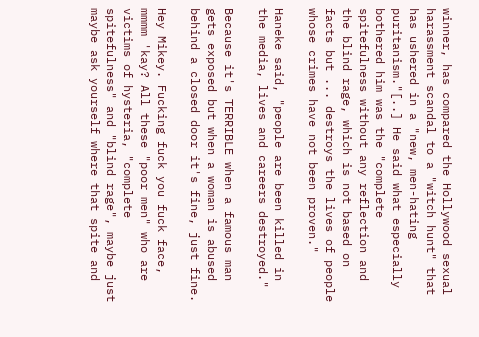winner, has compared the Hollywood sexual harassment scandal to a "witch hunt" that has ushered in a "new, men-hating puritanism."[..] He said what especially bothered him was the "complete spitefulness without any reflection and the blind rage, which is not based on facts but ... destroys the lives of people whose crimes have not been proven."

Haneke said, "people are been killed in the media, lives and careers destroyed."

Because it's TERRIBLE when a famous man gets exposed but when a woman is abused behind a closed door it's fine, just fine.

Hey Mikey. Fucking fuck you fuck face, mmmm 'kay? All these "poor men" who are victims of hysteria, "complete spitefulness" and "blind rage", maybe just maybe ask yourself where that spite and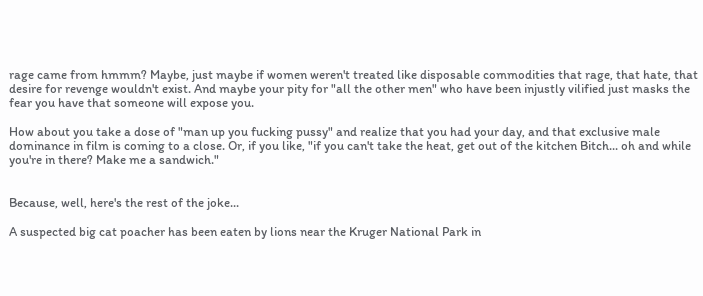rage came from hmmm? Maybe, just maybe if women weren't treated like disposable commodities that rage, that hate, that desire for revenge wouldn't exist. And maybe your pity for "all the other men" who have been injustly vilified just masks the fear you have that someone will expose you.

How about you take a dose of "man up you fucking pussy" and realize that you had your day, and that exclusive male dominance in film is coming to a close. Or, if you like, "if you can't take the heat, get out of the kitchen Bitch... oh and while you're in there? Make me a sandwich."


Because, well, here's the rest of the joke...

A suspected big cat poacher has been eaten by lions near the Kruger National Park in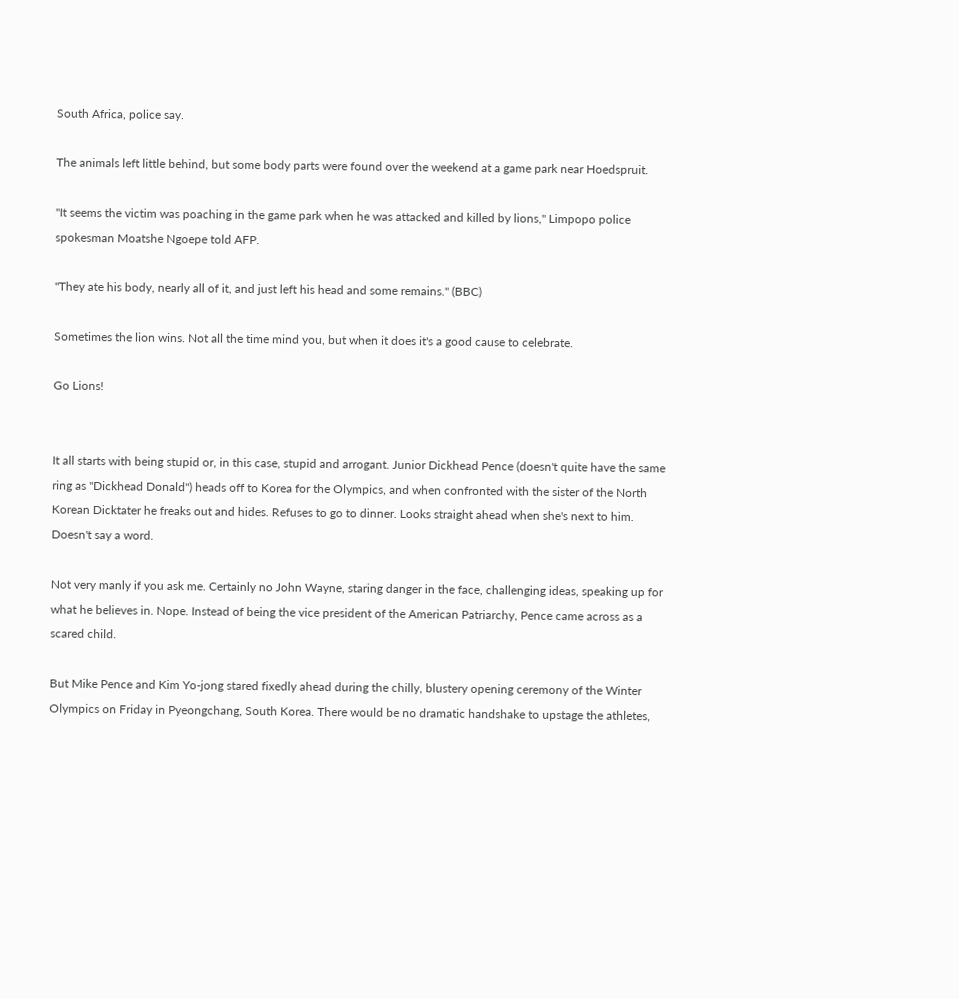South Africa, police say.

The animals left little behind, but some body parts were found over the weekend at a game park near Hoedspruit.

"It seems the victim was poaching in the game park when he was attacked and killed by lions," Limpopo police spokesman Moatshe Ngoepe told AFP.

"They ate his body, nearly all of it, and just left his head and some remains." (BBC)

Sometimes the lion wins. Not all the time mind you, but when it does it's a good cause to celebrate.

Go Lions!


It all starts with being stupid or, in this case, stupid and arrogant. Junior Dickhead Pence (doesn't quite have the same ring as "Dickhead Donald") heads off to Korea for the Olympics, and when confronted with the sister of the North Korean Dicktater he freaks out and hides. Refuses to go to dinner. Looks straight ahead when she's next to him. Doesn't say a word.

Not very manly if you ask me. Certainly no John Wayne, staring danger in the face, challenging ideas, speaking up for what he believes in. Nope. Instead of being the vice president of the American Patriarchy, Pence came across as a scared child.

But Mike Pence and Kim Yo-jong stared fixedly ahead during the chilly, blustery opening ceremony of the Winter Olympics on Friday in Pyeongchang, South Korea. There would be no dramatic handshake to upstage the athletes,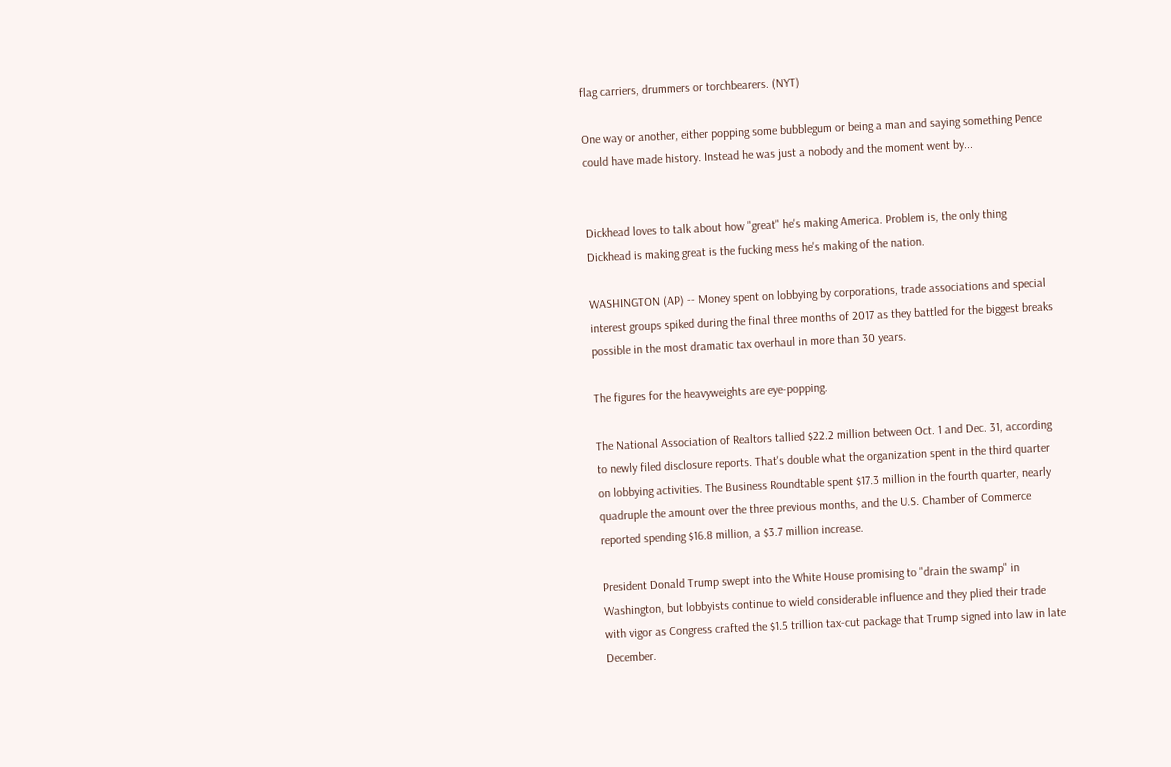flag carriers, drummers or torchbearers. (NYT)

One way or another, either popping some bubblegum or being a man and saying something Pence could have made history. Instead he was just a nobody and the moment went by...


Dickhead loves to talk about how "great" he's making America. Problem is, the only thing Dickhead is making great is the fucking mess he's making of the nation.

WASHINGTON (AP) -- Money spent on lobbying by corporations, trade associations and special interest groups spiked during the final three months of 2017 as they battled for the biggest breaks possible in the most dramatic tax overhaul in more than 30 years.

The figures for the heavyweights are eye-popping.

The National Association of Realtors tallied $22.2 million between Oct. 1 and Dec. 31, according to newly filed disclosure reports. That's double what the organization spent in the third quarter on lobbying activities. The Business Roundtable spent $17.3 million in the fourth quarter, nearly quadruple the amount over the three previous months, and the U.S. Chamber of Commerce reported spending $16.8 million, a $3.7 million increase.

President Donald Trump swept into the White House promising to "drain the swamp" in Washington, but lobbyists continue to wield considerable influence and they plied their trade with vigor as Congress crafted the $1.5 trillion tax-cut package that Trump signed into law in late December.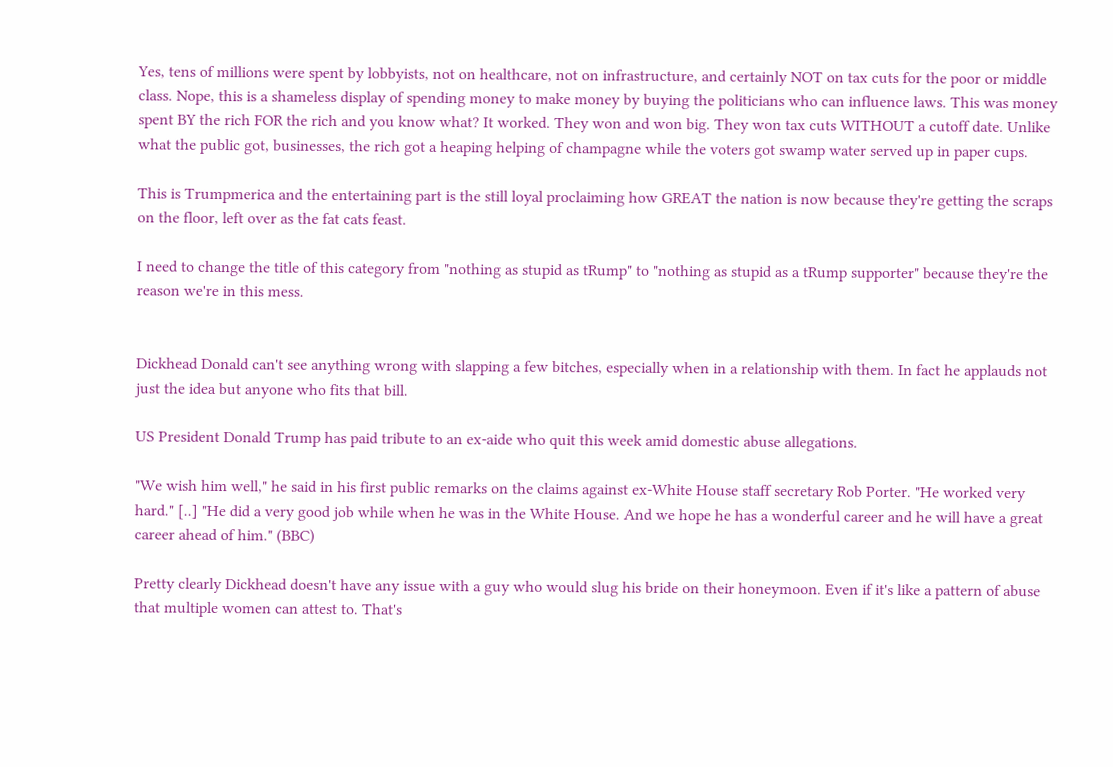Yes, tens of millions were spent by lobbyists, not on healthcare, not on infrastructure, and certainly NOT on tax cuts for the poor or middle class. Nope, this is a shameless display of spending money to make money by buying the politicians who can influence laws. This was money spent BY the rich FOR the rich and you know what? It worked. They won and won big. They won tax cuts WITHOUT a cutoff date. Unlike what the public got, businesses, the rich got a heaping helping of champagne while the voters got swamp water served up in paper cups.

This is Trumpmerica and the entertaining part is the still loyal proclaiming how GREAT the nation is now because they're getting the scraps on the floor, left over as the fat cats feast.

I need to change the title of this category from "nothing as stupid as tRump" to "nothing as stupid as a tRump supporter" because they're the reason we're in this mess.


Dickhead Donald can't see anything wrong with slapping a few bitches, especially when in a relationship with them. In fact he applauds not just the idea but anyone who fits that bill.

US President Donald Trump has paid tribute to an ex-aide who quit this week amid domestic abuse allegations.

"We wish him well," he said in his first public remarks on the claims against ex-White House staff secretary Rob Porter. "He worked very hard." [..] "He did a very good job while when he was in the White House. And we hope he has a wonderful career and he will have a great career ahead of him." (BBC)

Pretty clearly Dickhead doesn't have any issue with a guy who would slug his bride on their honeymoon. Even if it's like a pattern of abuse that multiple women can attest to. That's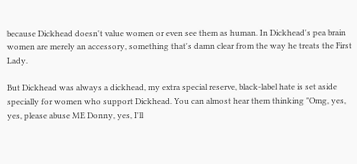because Dickhead doesn't value women or even see them as human. In Dickhead's pea brain women are merely an accessory, something that's damn clear from the way he treats the First Lady.

But Dickhead was always a dickhead, my extra special reserve, black-label hate is set aside specially for women who support Dickhead. You can almost hear them thinking "Omg, yes, yes, please abuse ME Donny, yes, I'll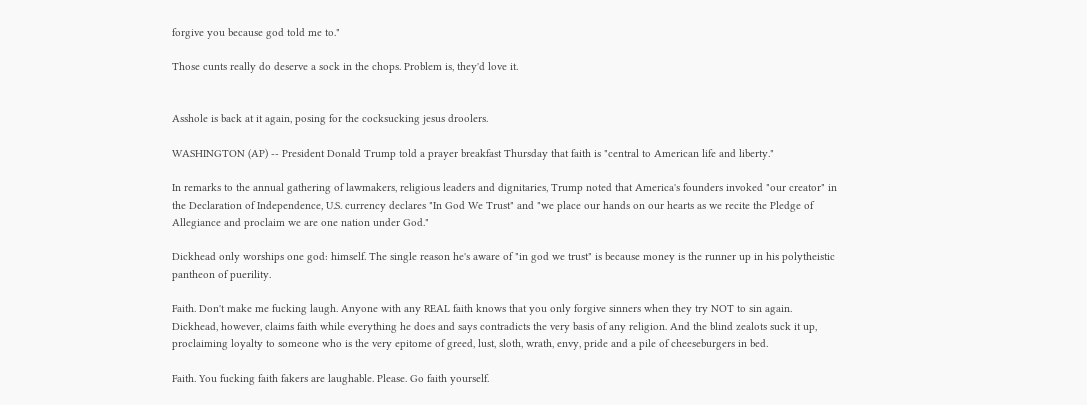forgive you because god told me to."

Those cunts really do deserve a sock in the chops. Problem is, they'd love it.


Asshole is back at it again, posing for the cocksucking jesus droolers.

WASHINGTON (AP) -- President Donald Trump told a prayer breakfast Thursday that faith is "central to American life and liberty."

In remarks to the annual gathering of lawmakers, religious leaders and dignitaries, Trump noted that America's founders invoked "our creator" in the Declaration of Independence, U.S. currency declares "In God We Trust" and "we place our hands on our hearts as we recite the Pledge of Allegiance and proclaim we are one nation under God."

Dickhead only worships one god: himself. The single reason he's aware of "in god we trust" is because money is the runner up in his polytheistic pantheon of puerility.

Faith. Don't make me fucking laugh. Anyone with any REAL faith knows that you only forgive sinners when they try NOT to sin again. Dickhead, however, claims faith while everything he does and says contradicts the very basis of any religion. And the blind zealots suck it up, proclaiming loyalty to someone who is the very epitome of greed, lust, sloth, wrath, envy, pride and a pile of cheeseburgers in bed.

Faith. You fucking faith fakers are laughable. Please. Go faith yourself.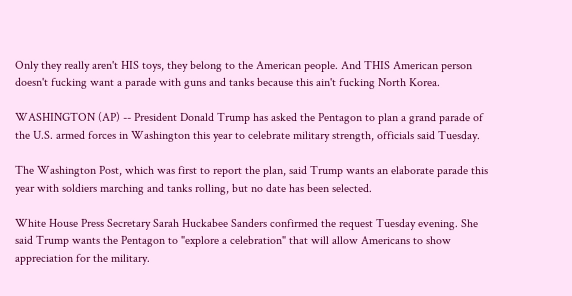Only they really aren't HIS toys, they belong to the American people. And THIS American person doesn't fucking want a parade with guns and tanks because this ain't fucking North Korea.

WASHINGTON (AP) -- President Donald Trump has asked the Pentagon to plan a grand parade of the U.S. armed forces in Washington this year to celebrate military strength, officials said Tuesday.

The Washington Post, which was first to report the plan, said Trump wants an elaborate parade this year with soldiers marching and tanks rolling, but no date has been selected.

White House Press Secretary Sarah Huckabee Sanders confirmed the request Tuesday evening. She said Trump wants the Pentagon to "explore a celebration" that will allow Americans to show appreciation for the military.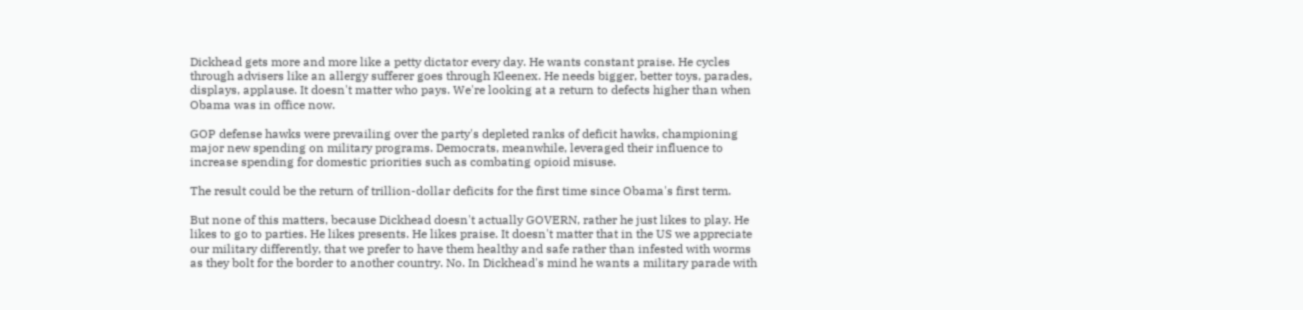Dickhead gets more and more like a petty dictator every day. He wants constant praise. He cycles through advisers like an allergy sufferer goes through Kleenex. He needs bigger, better toys, parades, displays, applause. It doesn't matter who pays. We're looking at a return to defects higher than when Obama was in office now.

GOP defense hawks were prevailing over the party's depleted ranks of deficit hawks, championing major new spending on military programs. Democrats, meanwhile, leveraged their influence to increase spending for domestic priorities such as combating opioid misuse.

The result could be the return of trillion-dollar deficits for the first time since Obama's first term.

But none of this matters, because Dickhead doesn't actually GOVERN, rather he just likes to play. He likes to go to parties. He likes presents. He likes praise. It doesn't matter that in the US we appreciate our military differently, that we prefer to have them healthy and safe rather than infested with worms as they bolt for the border to another country. No. In Dickhead's mind he wants a military parade with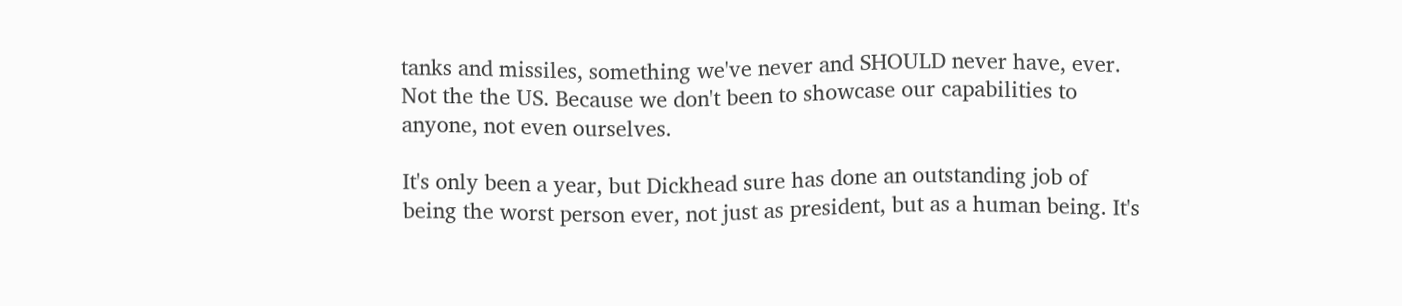tanks and missiles, something we've never and SHOULD never have, ever. Not the the US. Because we don't been to showcase our capabilities to anyone, not even ourselves.

It's only been a year, but Dickhead sure has done an outstanding job of being the worst person ever, not just as president, but as a human being. It's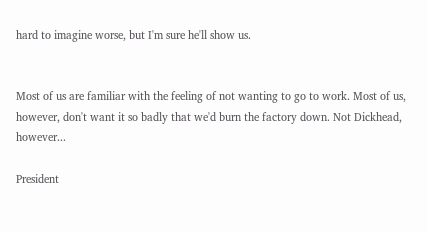hard to imagine worse, but I'm sure he'll show us.


Most of us are familiar with the feeling of not wanting to go to work. Most of us, however, don't want it so badly that we'd burn the factory down. Not Dickhead, however...

President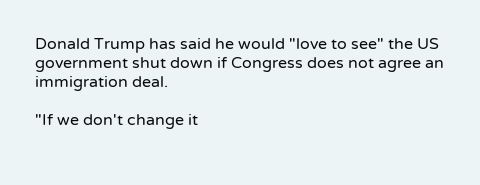Donald Trump has said he would "love to see" the US government shut down if Congress does not agree an immigration deal.

"If we don't change it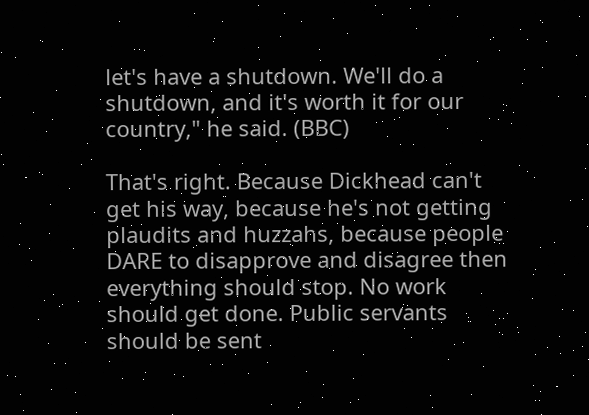let's have a shutdown. We'll do a shutdown, and it's worth it for our country," he said. (BBC)

That's right. Because Dickhead can't get his way, because he's not getting plaudits and huzzahs, because people DARE to disapprove and disagree then everything should stop. No work should get done. Public servants should be sent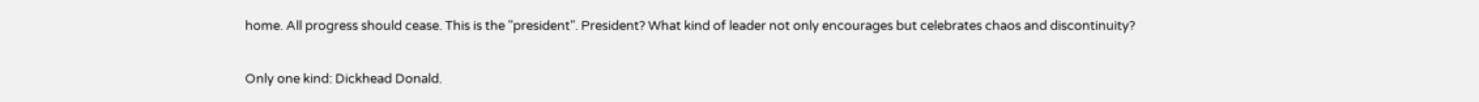home. All progress should cease. This is the "president". President? What kind of leader not only encourages but celebrates chaos and discontinuity?

Only one kind: Dickhead Donald.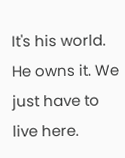It's his world. He owns it. We just have to live here.